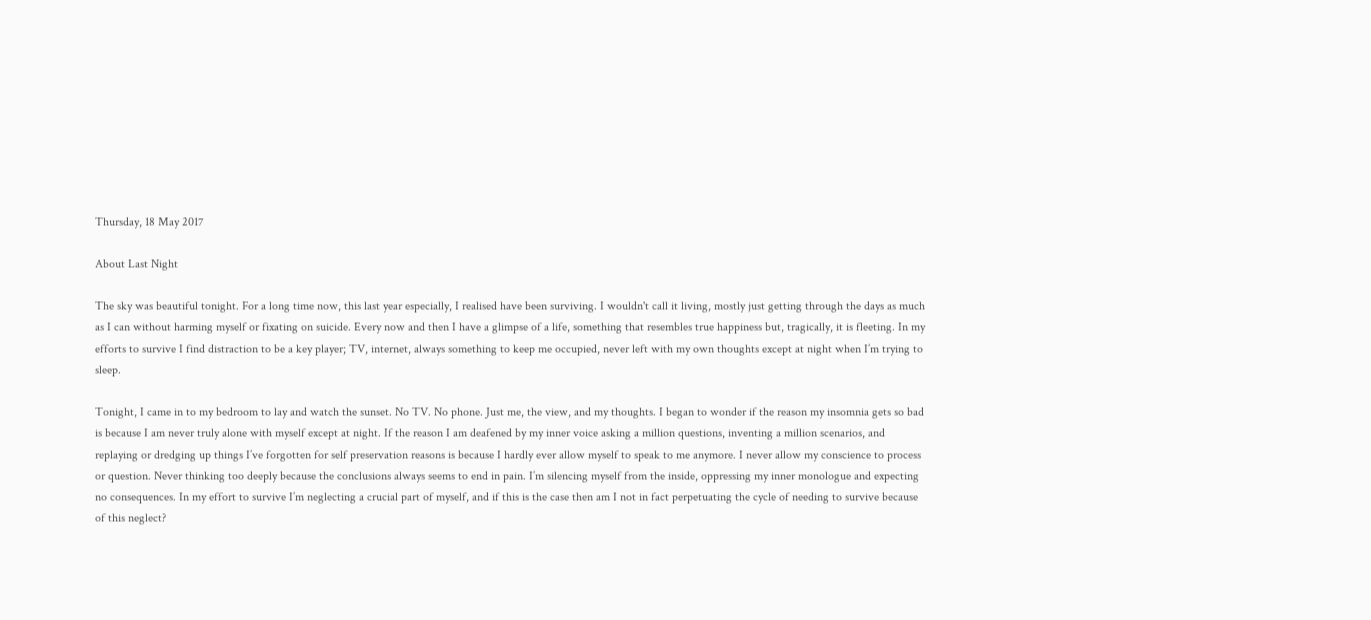Thursday, 18 May 2017

About Last Night

The sky was beautiful tonight. For a long time now, this last year especially, I realised have been surviving. I wouldn't call it living, mostly just getting through the days as much as I can without harming myself or fixating on suicide. Every now and then I have a glimpse of a life, something that resembles true happiness but, tragically, it is fleeting. In my efforts to survive I find distraction to be a key player; TV, internet, always something to keep me occupied, never left with my own thoughts except at night when I’m trying to sleep.

Tonight, I came in to my bedroom to lay and watch the sunset. No TV. No phone. Just me, the view, and my thoughts. I began to wonder if the reason my insomnia gets so bad is because I am never truly alone with myself except at night. If the reason I am deafened by my inner voice asking a million questions, inventing a million scenarios, and replaying or dredging up things I’ve forgotten for self preservation reasons is because I hardly ever allow myself to speak to me anymore. I never allow my conscience to process or question. Never thinking too deeply because the conclusions always seems to end in pain. I’m silencing myself from the inside, oppressing my inner monologue and expecting no consequences. In my effort to survive I’m neglecting a crucial part of myself, and if this is the case then am I not in fact perpetuating the cycle of needing to survive because of this neglect?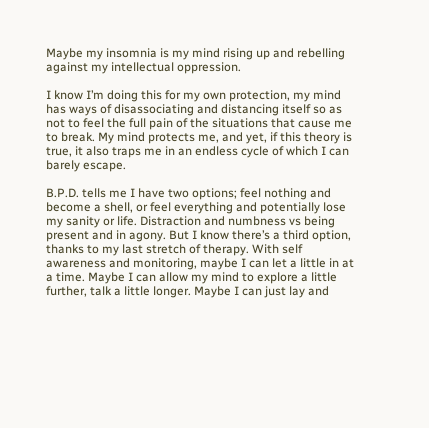Maybe my insomnia is my mind rising up and rebelling against my intellectual oppression.

I know I’m doing this for my own protection, my mind has ways of disassociating and distancing itself so as not to feel the full pain of the situations that cause me to break. My mind protects me, and yet, if this theory is true, it also traps me in an endless cycle of which I can barely escape.

B.P.D. tells me I have two options; feel nothing and become a shell, or feel everything and potentially lose my sanity or life. Distraction and numbness vs being present and in agony. But I know there’s a third option, thanks to my last stretch of therapy. With self awareness and monitoring, maybe I can let a little in at a time. Maybe I can allow my mind to explore a little further, talk a little longer. Maybe I can just lay and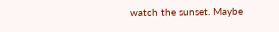watch the sunset. Maybe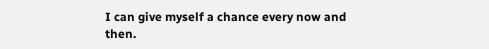I can give myself a chance every now and then.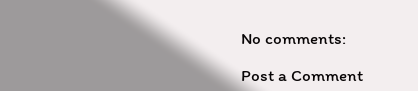No comments:

Post a Comment